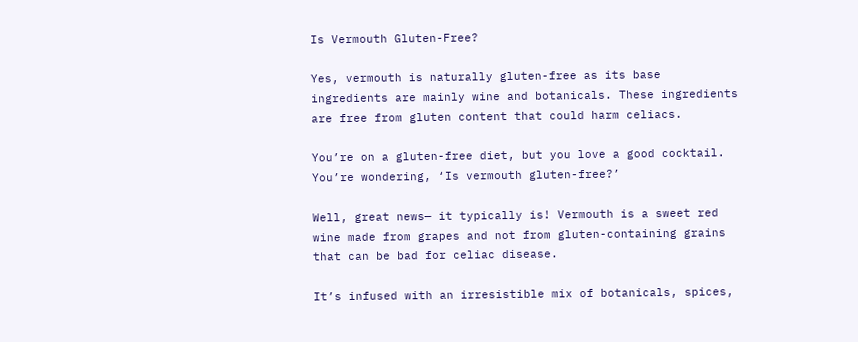Is Vermouth Gluten-Free?

Yes, vermouth is naturally gluten-free as its base ingredients are mainly wine and botanicals. These ingredients are free from gluten content that could harm celiacs.

You’re on a gluten-free diet, but you love a good cocktail. You’re wondering, ‘Is vermouth gluten-free?’

Well, great news— it typically is! Vermouth is a sweet red wine made from grapes and not from gluten-containing grains that can be bad for celiac disease.

It’s infused with an irresistible mix of botanicals, spices,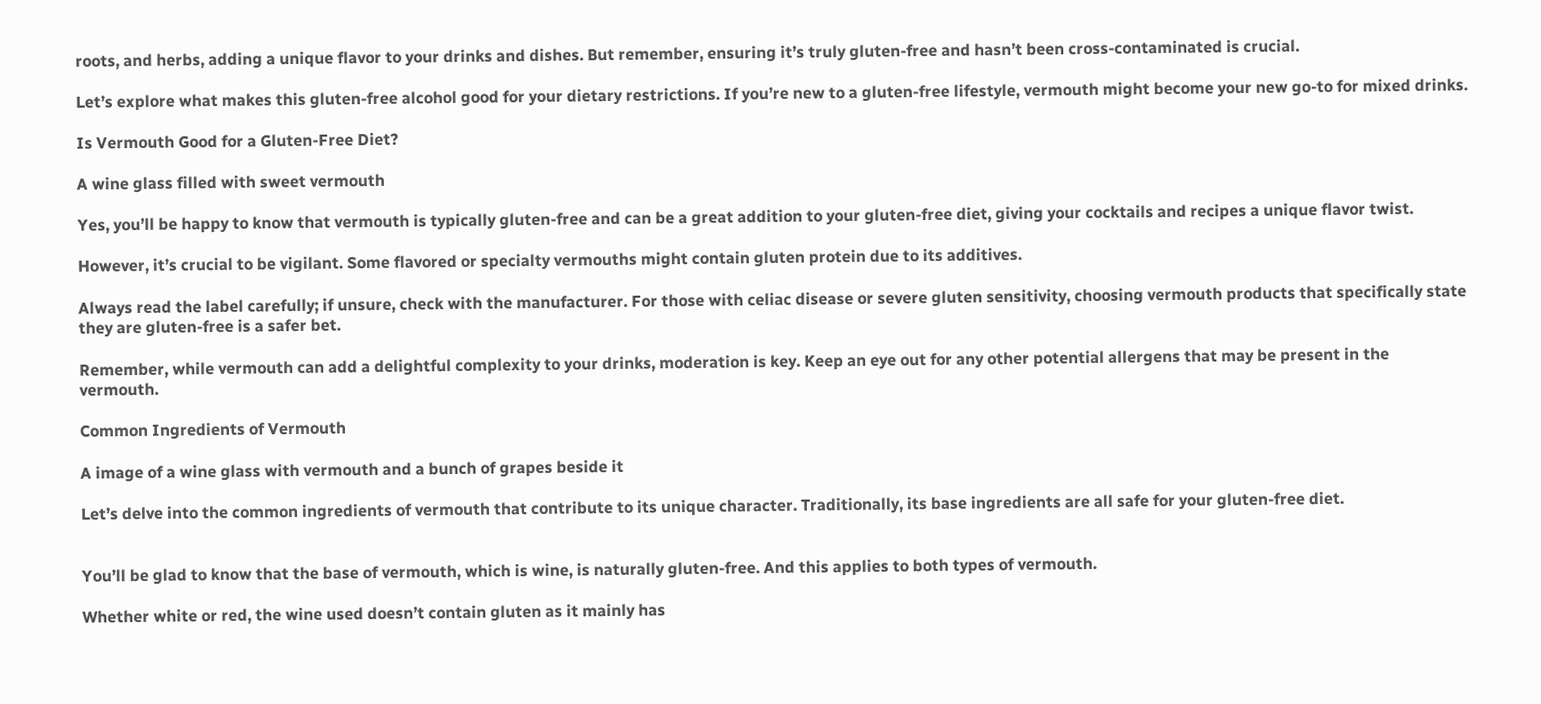roots, and herbs, adding a unique flavor to your drinks and dishes. But remember, ensuring it’s truly gluten-free and hasn’t been cross-contaminated is crucial.

Let’s explore what makes this gluten-free alcohol good for your dietary restrictions. If you’re new to a gluten-free lifestyle, vermouth might become your new go-to for mixed drinks.

Is Vermouth Good for a Gluten-Free Diet?

A wine glass filled with sweet vermouth

Yes, you’ll be happy to know that vermouth is typically gluten-free and can be a great addition to your gluten-free diet, giving your cocktails and recipes a unique flavor twist.

However, it’s crucial to be vigilant. Some flavored or specialty vermouths might contain gluten protein due to its additives.

Always read the label carefully; if unsure, check with the manufacturer. For those with celiac disease or severe gluten sensitivity, choosing vermouth products that specifically state they are gluten-free is a safer bet.

Remember, while vermouth can add a delightful complexity to your drinks, moderation is key. Keep an eye out for any other potential allergens that may be present in the vermouth.

Common Ingredients of Vermouth

A image of a wine glass with vermouth and a bunch of grapes beside it

Let’s delve into the common ingredients of vermouth that contribute to its unique character. Traditionally, its base ingredients are all safe for your gluten-free diet.


You’ll be glad to know that the base of vermouth, which is wine, is naturally gluten-free. And this applies to both types of vermouth.

Whether white or red, the wine used doesn’t contain gluten as it mainly has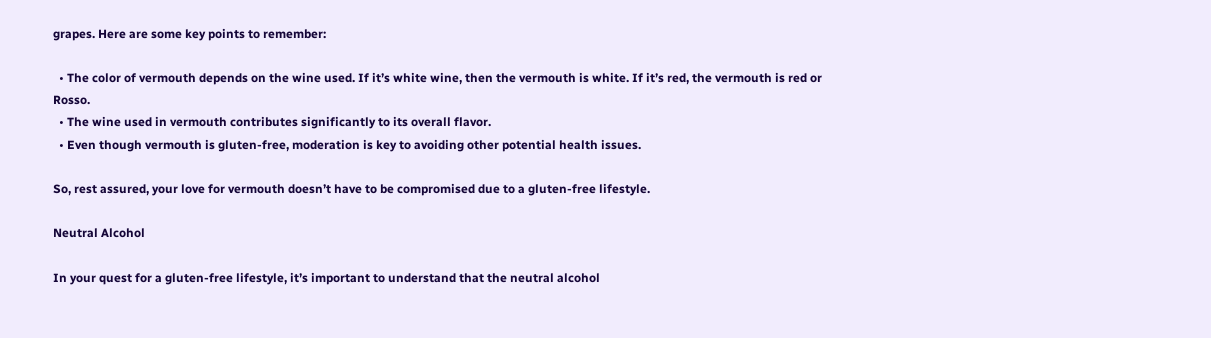grapes. Here are some key points to remember:

  • The color of vermouth depends on the wine used. If it’s white wine, then the vermouth is white. If it’s red, the vermouth is red or Rosso.
  • The wine used in vermouth contributes significantly to its overall flavor.
  • Even though vermouth is gluten-free, moderation is key to avoiding other potential health issues.

So, rest assured, your love for vermouth doesn’t have to be compromised due to a gluten-free lifestyle.

Neutral Alcohol

In your quest for a gluten-free lifestyle, it’s important to understand that the neutral alcohol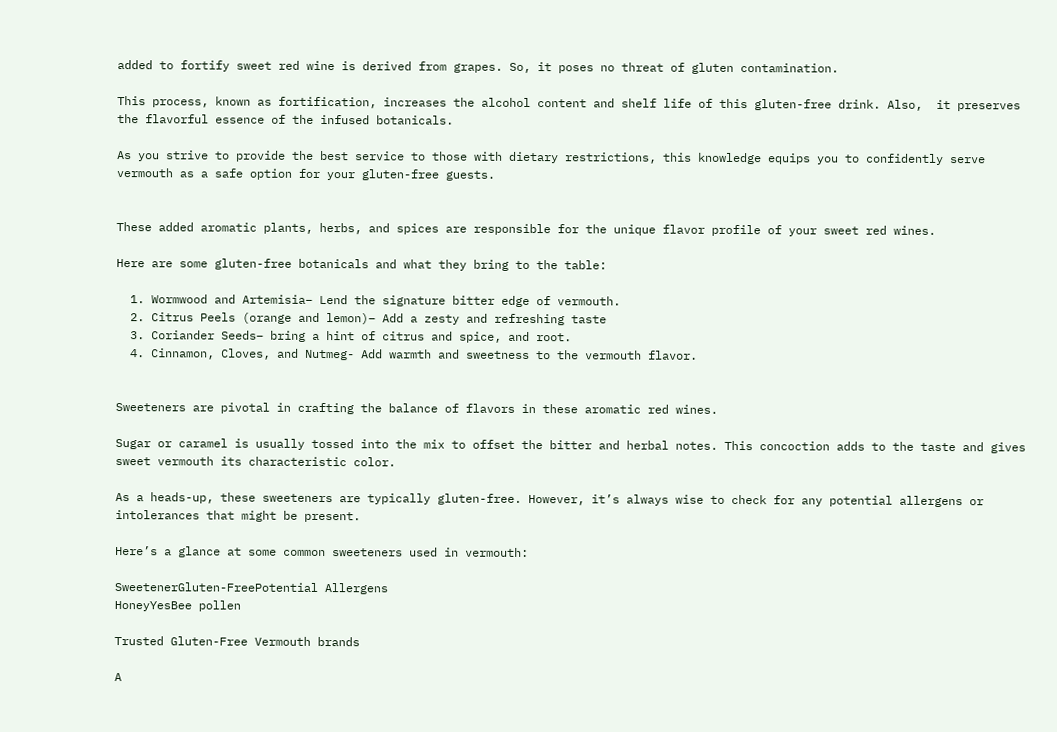added to fortify sweet red wine is derived from grapes. So, it poses no threat of gluten contamination.

This process, known as fortification, increases the alcohol content and shelf life of this gluten-free drink. Also,  it preserves the flavorful essence of the infused botanicals.

As you strive to provide the best service to those with dietary restrictions, this knowledge equips you to confidently serve vermouth as a safe option for your gluten-free guests.


These added aromatic plants, herbs, and spices are responsible for the unique flavor profile of your sweet red wines.

Here are some gluten-free botanicals and what they bring to the table:

  1. Wormwood and Artemisia– Lend the signature bitter edge of vermouth.
  2. Citrus Peels (orange and lemon)– Add a zesty and refreshing taste
  3. Coriander Seeds– bring a hint of citrus and spice, and root.
  4. Cinnamon, Cloves, and Nutmeg- Add warmth and sweetness to the vermouth flavor.


Sweeteners are pivotal in crafting the balance of flavors in these aromatic red wines.

Sugar or caramel is usually tossed into the mix to offset the bitter and herbal notes. This concoction adds to the taste and gives sweet vermouth its characteristic color.

As a heads-up, these sweeteners are typically gluten-free. However, it’s always wise to check for any potential allergens or intolerances that might be present.

Here’s a glance at some common sweeteners used in vermouth:

SweetenerGluten-FreePotential Allergens
HoneyYesBee pollen

Trusted Gluten-Free Vermouth brands

A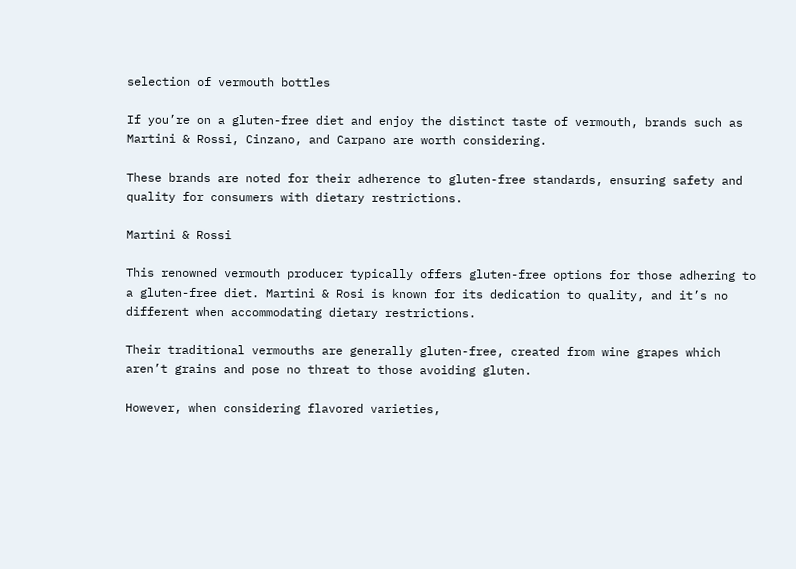selection of vermouth bottles

If you’re on a gluten-free diet and enjoy the distinct taste of vermouth, brands such as Martini & Rossi, Cinzano, and Carpano are worth considering.

These brands are noted for their adherence to gluten-free standards, ensuring safety and quality for consumers with dietary restrictions.

Martini & Rossi

This renowned vermouth producer typically offers gluten-free options for those adhering to a gluten-free diet. Martini & Rosi is known for its dedication to quality, and it’s no different when accommodating dietary restrictions.

Their traditional vermouths are generally gluten-free, created from wine grapes which aren’t grains and pose no threat to those avoiding gluten.

However, when considering flavored varieties,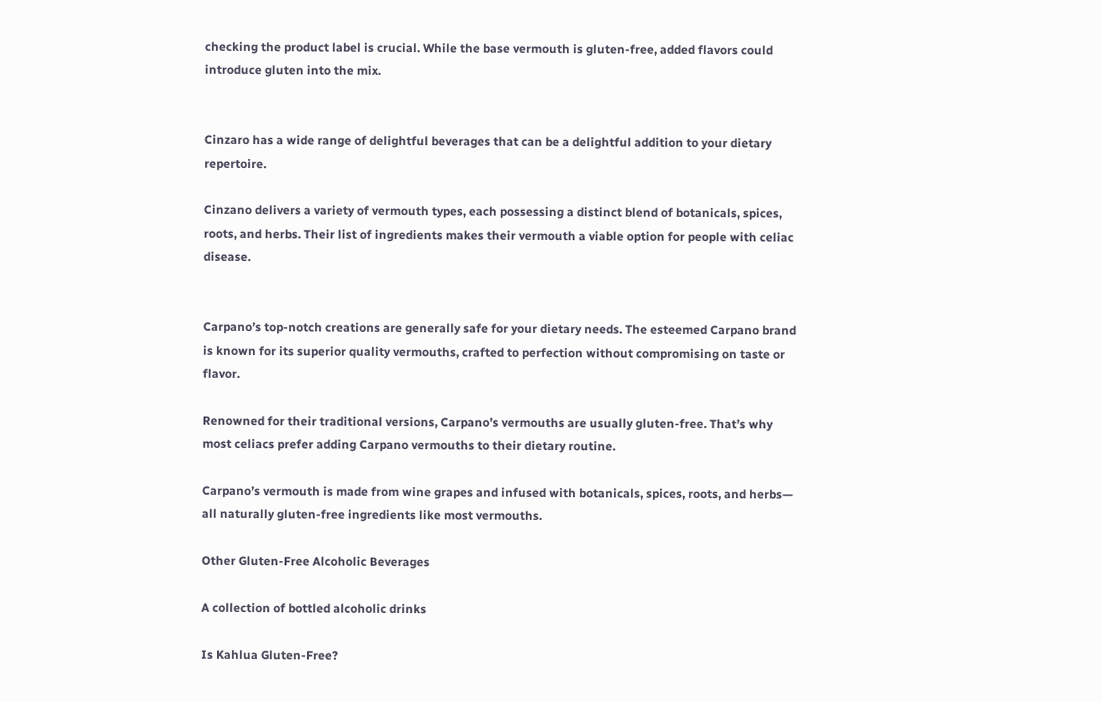checking the product label is crucial. While the base vermouth is gluten-free, added flavors could introduce gluten into the mix.


Cinzaro has a wide range of delightful beverages that can be a delightful addition to your dietary repertoire.

Cinzano delivers a variety of vermouth types, each possessing a distinct blend of botanicals, spices, roots, and herbs. Their list of ingredients makes their vermouth a viable option for people with celiac disease.


Carpano’s top-notch creations are generally safe for your dietary needs. The esteemed Carpano brand is known for its superior quality vermouths, crafted to perfection without compromising on taste or flavor.

Renowned for their traditional versions, Carpano’s vermouths are usually gluten-free. That’s why most celiacs prefer adding Carpano vermouths to their dietary routine.

Carpano’s vermouth is made from wine grapes and infused with botanicals, spices, roots, and herbs— all naturally gluten-free ingredients like most vermouths.

Other Gluten-Free Alcoholic Beverages

A collection of bottled alcoholic drinks

Is Kahlua Gluten-Free?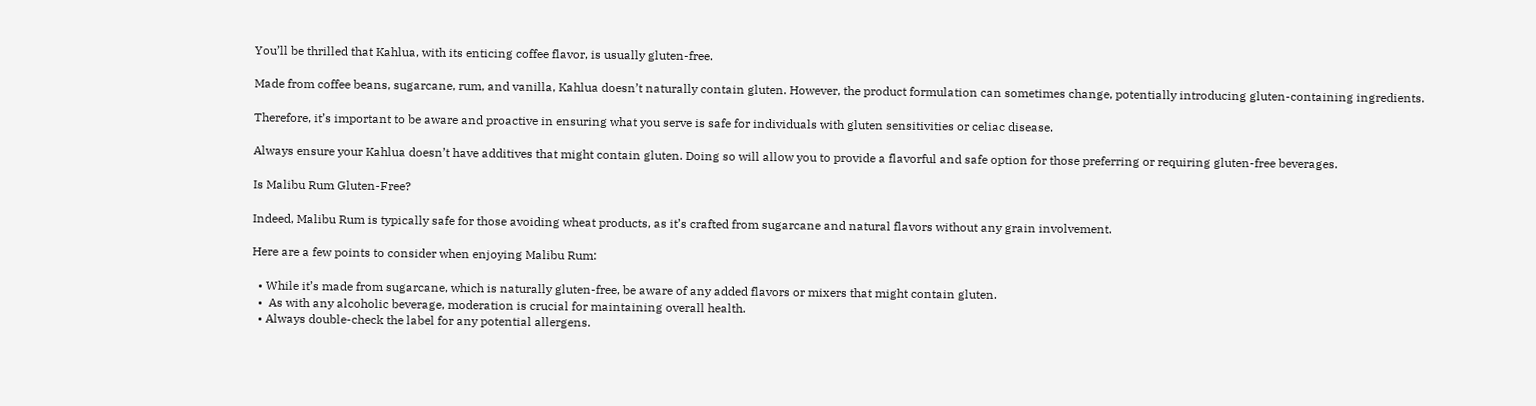You’ll be thrilled that Kahlua, with its enticing coffee flavor, is usually gluten-free.

Made from coffee beans, sugarcane, rum, and vanilla, Kahlua doesn’t naturally contain gluten. However, the product formulation can sometimes change, potentially introducing gluten-containing ingredients.

Therefore, it’s important to be aware and proactive in ensuring what you serve is safe for individuals with gluten sensitivities or celiac disease.

Always ensure your Kahlua doesn’t have additives that might contain gluten. Doing so will allow you to provide a flavorful and safe option for those preferring or requiring gluten-free beverages.

Is Malibu Rum Gluten-Free?

Indeed, Malibu Rum is typically safe for those avoiding wheat products, as it’s crafted from sugarcane and natural flavors without any grain involvement.

Here are a few points to consider when enjoying Malibu Rum:

  • While it’s made from sugarcane, which is naturally gluten-free, be aware of any added flavors or mixers that might contain gluten.
  •  As with any alcoholic beverage, moderation is crucial for maintaining overall health.
  • Always double-check the label for any potential allergens.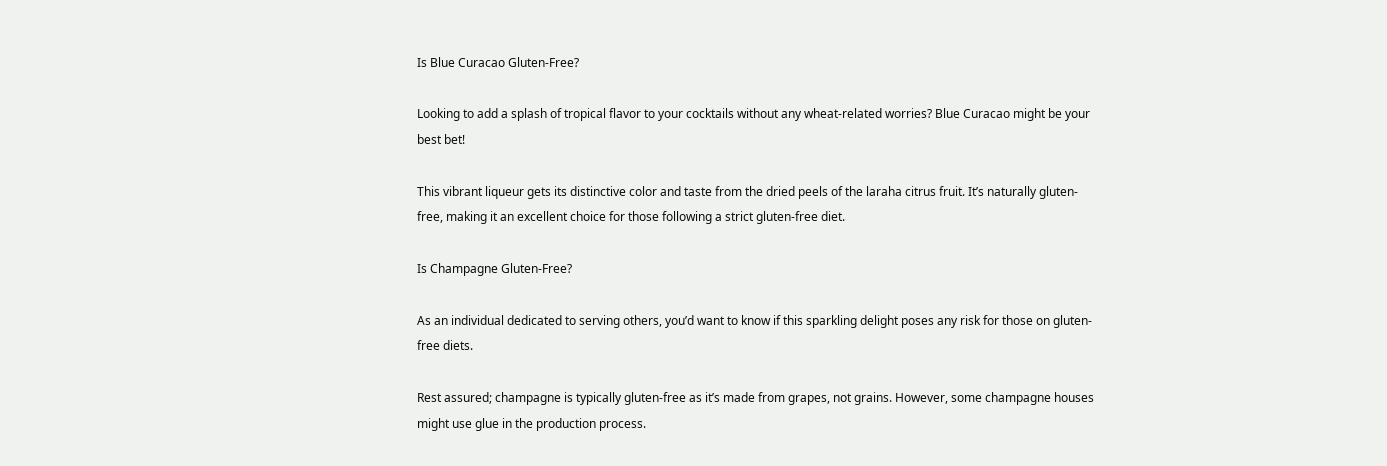Is Blue Curacao Gluten-Free?

Looking to add a splash of tropical flavor to your cocktails without any wheat-related worries? Blue Curacao might be your best bet!

This vibrant liqueur gets its distinctive color and taste from the dried peels of the laraha citrus fruit. It’s naturally gluten-free, making it an excellent choice for those following a strict gluten-free diet.

Is Champagne Gluten-Free?

As an individual dedicated to serving others, you’d want to know if this sparkling delight poses any risk for those on gluten-free diets.

Rest assured; champagne is typically gluten-free as it’s made from grapes, not grains. However, some champagne houses might use glue in the production process.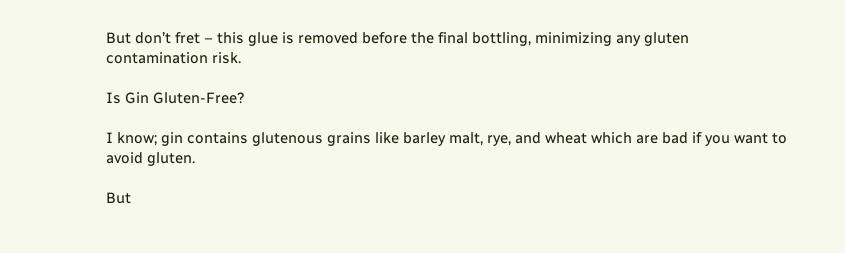But don’t fret – this glue is removed before the final bottling, minimizing any gluten contamination risk.

Is Gin Gluten-Free?

I know; gin contains glutenous grains like barley malt, rye, and wheat which are bad if you want to avoid gluten.

But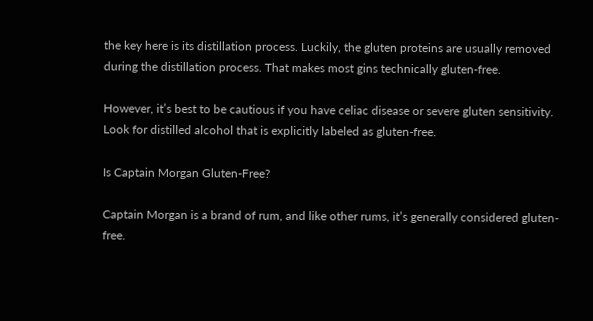the key here is its distillation process. Luckily, the gluten proteins are usually removed during the distillation process. That makes most gins technically gluten-free.

However, it’s best to be cautious if you have celiac disease or severe gluten sensitivity. Look for distilled alcohol that is explicitly labeled as gluten-free.

Is Captain Morgan Gluten-Free?

Captain Morgan is a brand of rum, and like other rums, it’s generally considered gluten-free.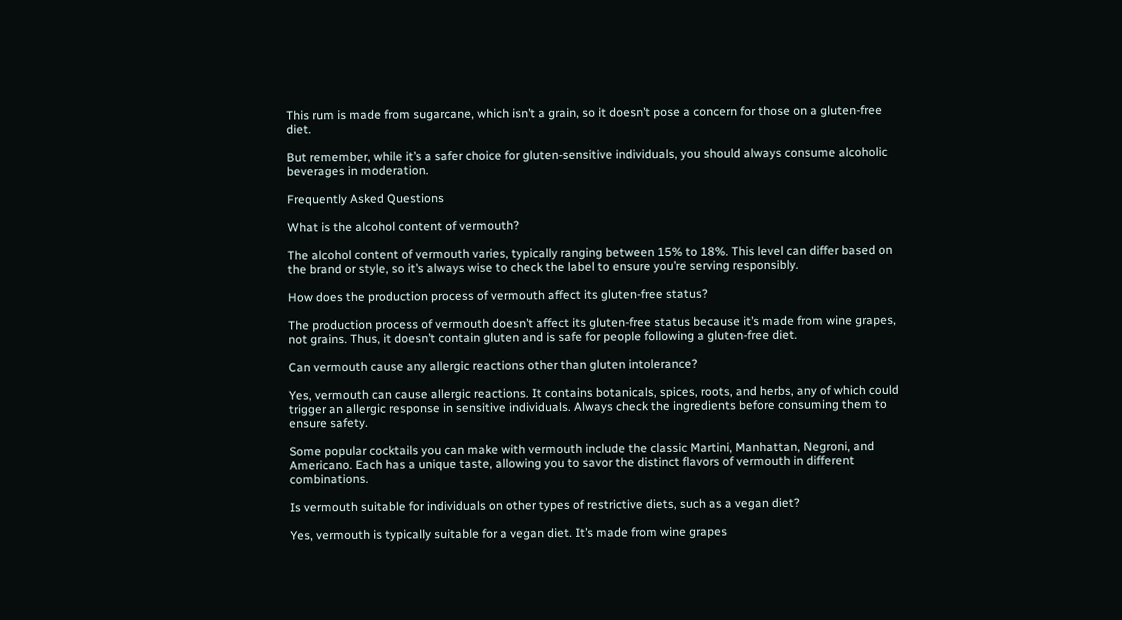This rum is made from sugarcane, which isn’t a grain, so it doesn’t pose a concern for those on a gluten-free diet.

But remember, while it’s a safer choice for gluten-sensitive individuals, you should always consume alcoholic beverages in moderation.

Frequently Asked Questions

What is the alcohol content of vermouth?

The alcohol content of vermouth varies, typically ranging between 15% to 18%. This level can differ based on the brand or style, so it’s always wise to check the label to ensure you’re serving responsibly.

How does the production process of vermouth affect its gluten-free status?

The production process of vermouth doesn’t affect its gluten-free status because it’s made from wine grapes, not grains. Thus, it doesn’t contain gluten and is safe for people following a gluten-free diet.

Can vermouth cause any allergic reactions other than gluten intolerance?

Yes, vermouth can cause allergic reactions. It contains botanicals, spices, roots, and herbs, any of which could trigger an allergic response in sensitive individuals. Always check the ingredients before consuming them to ensure safety.

Some popular cocktails you can make with vermouth include the classic Martini, Manhattan, Negroni, and Americano. Each has a unique taste, allowing you to savor the distinct flavors of vermouth in different combinations.

Is vermouth suitable for individuals on other types of restrictive diets, such as a vegan diet?

Yes, vermouth is typically suitable for a vegan diet. It’s made from wine grapes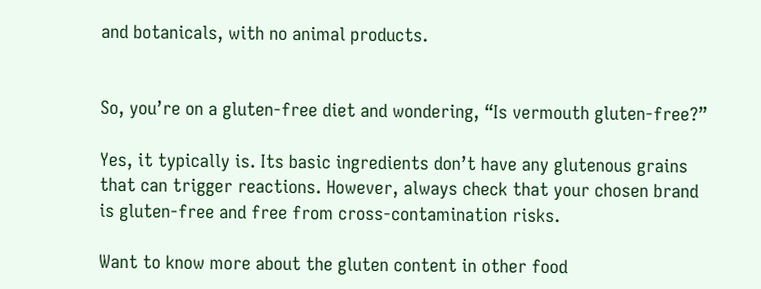and botanicals, with no animal products.


So, you’re on a gluten-free diet and wondering, “Is vermouth gluten-free?”

Yes, it typically is. Its basic ingredients don’t have any glutenous grains that can trigger reactions. However, always check that your chosen brand is gluten-free and free from cross-contamination risks.

Want to know more about the gluten content in other food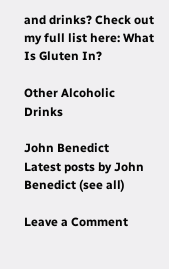and drinks? Check out my full list here: What Is Gluten In?

Other Alcoholic Drinks

John Benedict
Latest posts by John Benedict (see all)

Leave a Comment